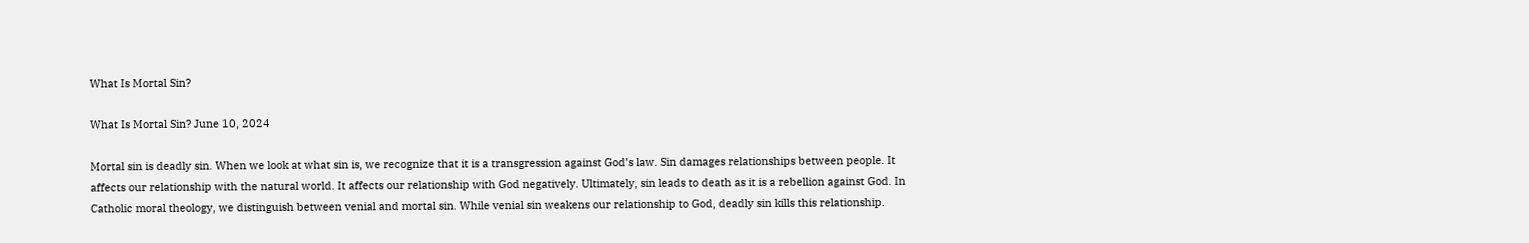What Is Mortal Sin?

What Is Mortal Sin? June 10, 2024

Mortal sin is deadly sin. When we look at what sin is, we recognize that it is a transgression against God’s law. Sin damages relationships between people. It affects our relationship with the natural world. It affects our relationship with God negatively. Ultimately, sin leads to death as it is a rebellion against God. In Catholic moral theology, we distinguish between venial and mortal sin. While venial sin weakens our relationship to God, deadly sin kills this relationship.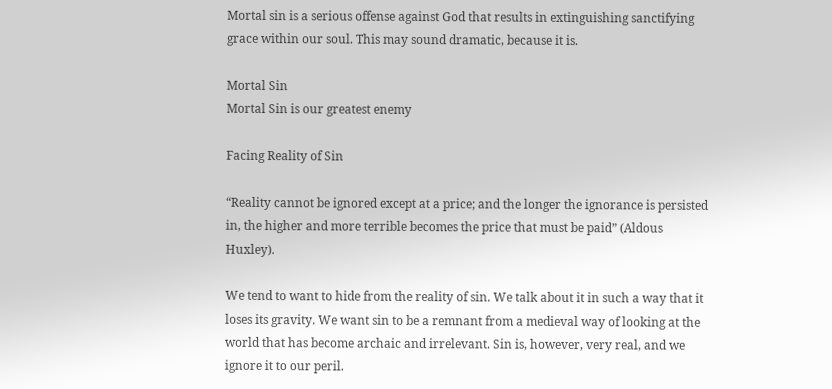Mortal sin is a serious offense against God that results in extinguishing sanctifying grace within our soul. This may sound dramatic, because it is.

Mortal Sin
Mortal Sin is our greatest enemy

Facing Reality of Sin

“Reality cannot be ignored except at a price; and the longer the ignorance is persisted in, the higher and more terrible becomes the price that must be paid” (Aldous Huxley).

We tend to want to hide from the reality of sin. We talk about it in such a way that it loses its gravity. We want sin to be a remnant from a medieval way of looking at the world that has become archaic and irrelevant. Sin is, however, very real, and we ignore it to our peril.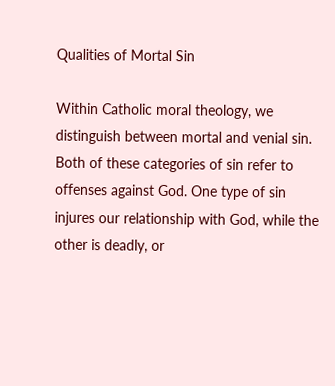Qualities of Mortal Sin

Within Catholic moral theology, we distinguish between mortal and venial sin. Both of these categories of sin refer to offenses against God. One type of sin injures our relationship with God, while the other is deadly, or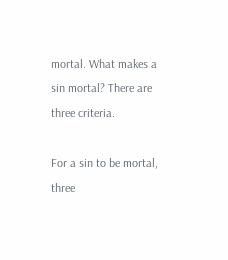mortal. What makes a sin mortal? There are three criteria.

For a sin to be mortal, three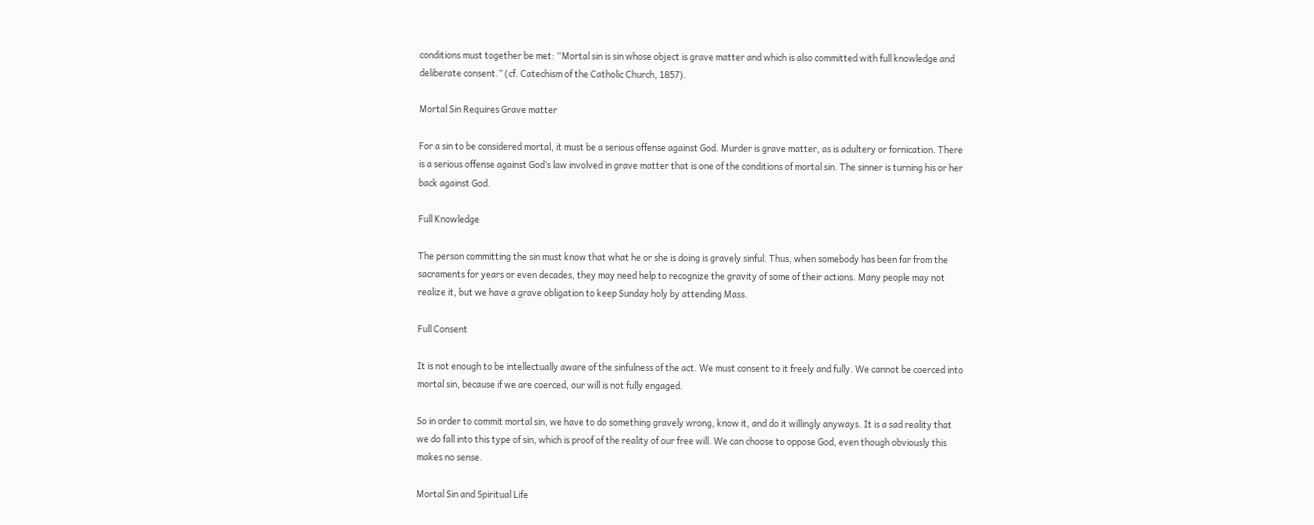conditions must together be met: “Mortal sin is sin whose object is grave matter and which is also committed with full knowledge and deliberate consent.” (cf. Catechism of the Catholic Church, 1857).

Mortal Sin Requires Grave matter

For a sin to be considered mortal, it must be a serious offense against God. Murder is grave matter, as is adultery or fornication. There is a serious offense against God’s law involved in grave matter that is one of the conditions of mortal sin. The sinner is turning his or her back against God.

Full Knowledge

The person committing the sin must know that what he or she is doing is gravely sinful. Thus, when somebody has been far from the sacraments for years or even decades, they may need help to recognize the gravity of some of their actions. Many people may not realize it, but we have a grave obligation to keep Sunday holy by attending Mass.

Full Consent

It is not enough to be intellectually aware of the sinfulness of the act. We must consent to it freely and fully. We cannot be coerced into mortal sin, because if we are coerced, our will is not fully engaged.

So in order to commit mortal sin, we have to do something gravely wrong, know it, and do it willingly anyways. It is a sad reality that we do fall into this type of sin, which is proof of the reality of our free will. We can choose to oppose God, even though obviously this makes no sense.

Mortal Sin and Spiritual Life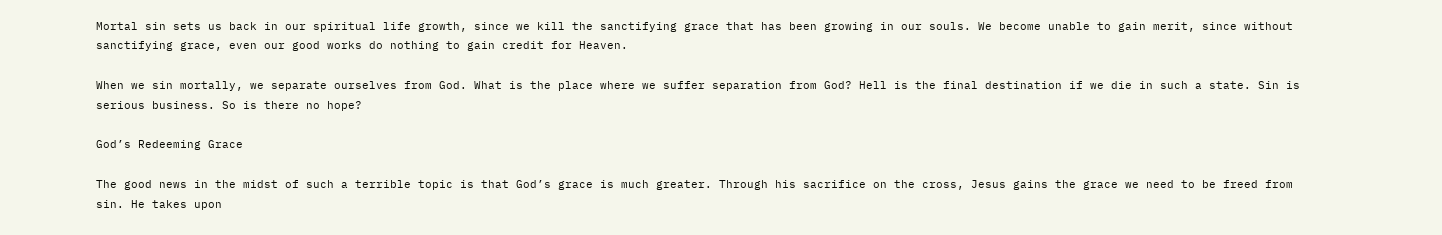Mortal sin sets us back in our spiritual life growth, since we kill the sanctifying grace that has been growing in our souls. We become unable to gain merit, since without sanctifying grace, even our good works do nothing to gain credit for Heaven.

When we sin mortally, we separate ourselves from God. What is the place where we suffer separation from God? Hell is the final destination if we die in such a state. Sin is serious business. So is there no hope?

God’s Redeeming Grace

The good news in the midst of such a terrible topic is that God’s grace is much greater. Through his sacrifice on the cross, Jesus gains the grace we need to be freed from sin. He takes upon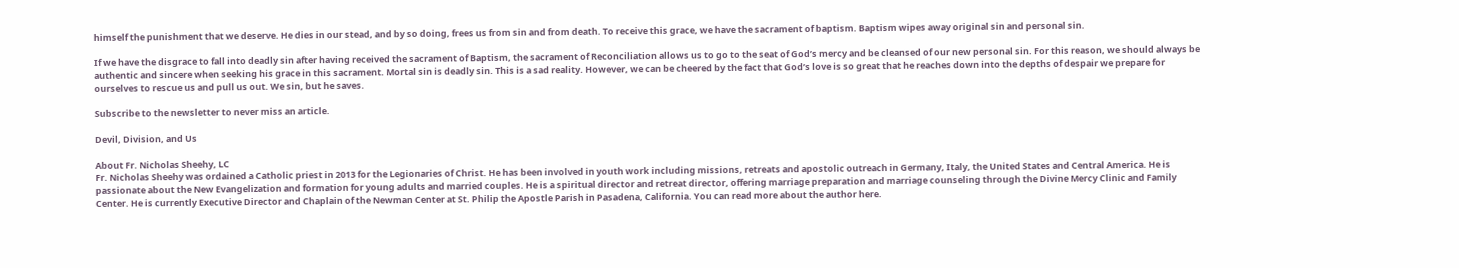himself the punishment that we deserve. He dies in our stead, and by so doing, frees us from sin and from death. To receive this grace, we have the sacrament of baptism. Baptism wipes away original sin and personal sin.

If we have the disgrace to fall into deadly sin after having received the sacrament of Baptism, the sacrament of Reconciliation allows us to go to the seat of God’s mercy and be cleansed of our new personal sin. For this reason, we should always be authentic and sincere when seeking his grace in this sacrament. Mortal sin is deadly sin. This is a sad reality. However, we can be cheered by the fact that God’s love is so great that he reaches down into the depths of despair we prepare for ourselves to rescue us and pull us out. We sin, but he saves.

Subscribe to the newsletter to never miss an article.

Devil, Division, and Us

About Fr. Nicholas Sheehy, LC
Fr. Nicholas Sheehy was ordained a Catholic priest in 2013 for the Legionaries of Christ. He has been involved in youth work including missions, retreats and apostolic outreach in Germany, Italy, the United States and Central America. He is passionate about the New Evangelization and formation for young adults and married couples. He is a spiritual director and retreat director, offering marriage preparation and marriage counseling through the Divine Mercy Clinic and Family Center. He is currently Executive Director and Chaplain of the Newman Center at St. Philip the Apostle Parish in Pasadena, California. You can read more about the author here.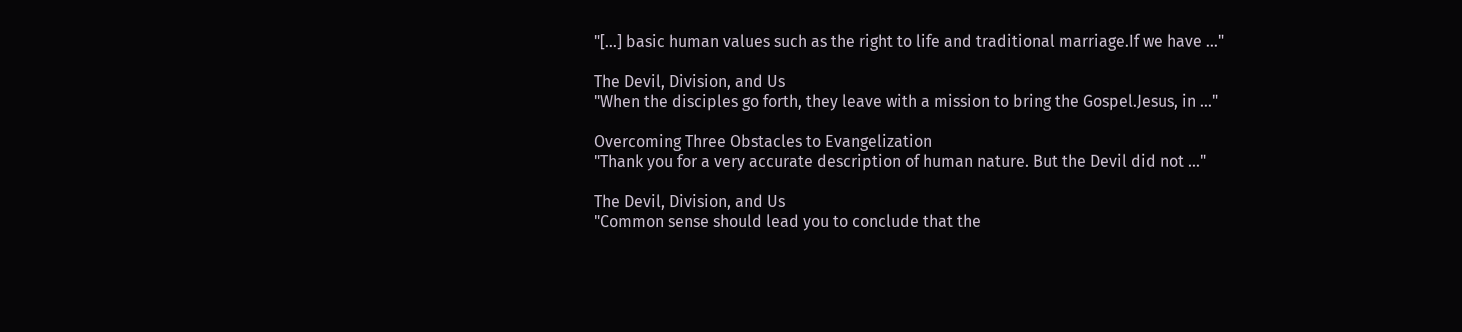"[...] basic human values such as the right to life and traditional marriage.If we have ..."

The Devil, Division, and Us
"When the disciples go forth, they leave with a mission to bring the Gospel.Jesus, in ..."

Overcoming Three Obstacles to Evangelization
"Thank you for a very accurate description of human nature. But the Devil did not ..."

The Devil, Division, and Us
"Common sense should lead you to conclude that the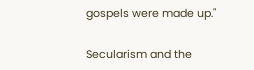gospels were made up."

Secularism and the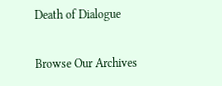Death of Dialogue

Browse Our Archives